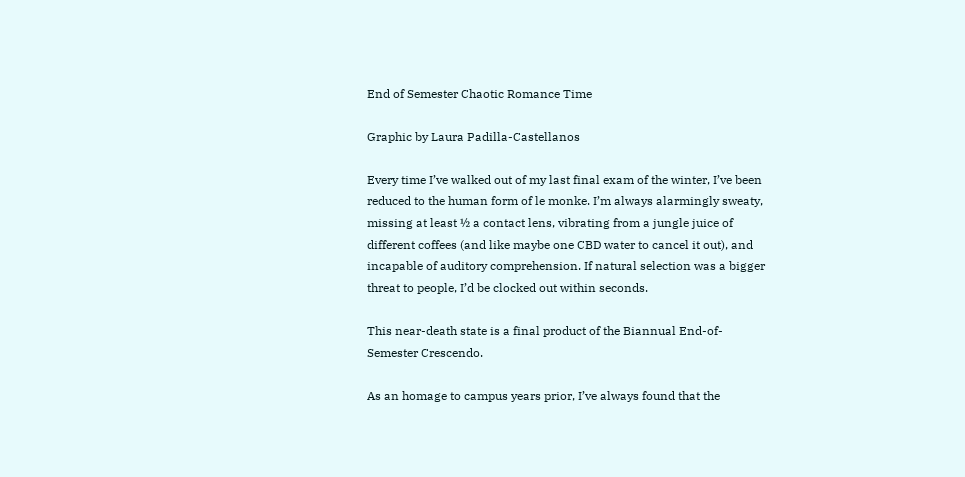End of Semester Chaotic Romance Time

Graphic by Laura Padilla-Castellanos

Every time I’ve walked out of my last final exam of the winter, I’ve been reduced to the human form of le monke. I’m always alarmingly sweaty, missing at least ½ a contact lens, vibrating from a jungle juice of different coffees (and like maybe one CBD water to cancel it out), and incapable of auditory comprehension. If natural selection was a bigger threat to people, I’d be clocked out within seconds.

This near-death state is a final product of the Biannual End-of-Semester Crescendo.

As an homage to campus years prior, I’ve always found that the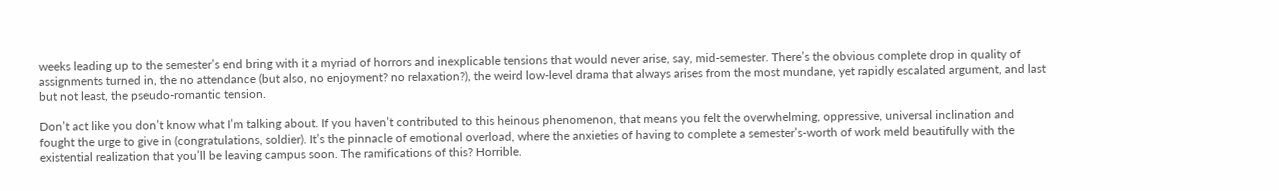weeks leading up to the semester’s end bring with it a myriad of horrors and inexplicable tensions that would never arise, say, mid-semester. There’s the obvious complete drop in quality of assignments turned in, the no attendance (but also, no enjoyment? no relaxation?), the weird low-level drama that always arises from the most mundane, yet rapidly escalated argument, and last but not least, the pseudo-romantic tension.

Don’t act like you don’t know what I’m talking about. If you haven’t contributed to this heinous phenomenon, that means you felt the overwhelming, oppressive, universal inclination and fought the urge to give in (congratulations, soldier). It’s the pinnacle of emotional overload, where the anxieties of having to complete a semester’s-worth of work meld beautifully with the existential realization that you’ll be leaving campus soon. The ramifications of this? Horrible.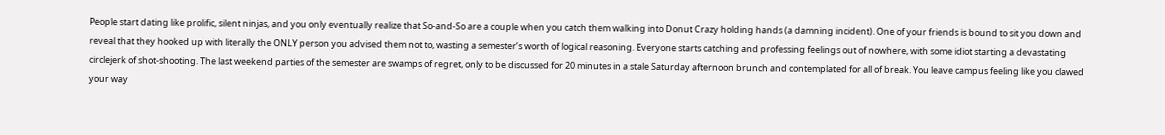People start dating like prolific, silent ninjas, and you only eventually realize that So-and-So are a couple when you catch them walking into Donut Crazy holding hands (a damning incident). One of your friends is bound to sit you down and reveal that they hooked up with literally the ONLY person you advised them not to, wasting a semester’s worth of logical reasoning. Everyone starts catching and professing feelings out of nowhere, with some idiot starting a devastating circlejerk of shot-shooting. The last weekend parties of the semester are swamps of regret, only to be discussed for 20 minutes in a stale Saturday afternoon brunch and contemplated for all of break. You leave campus feeling like you clawed your way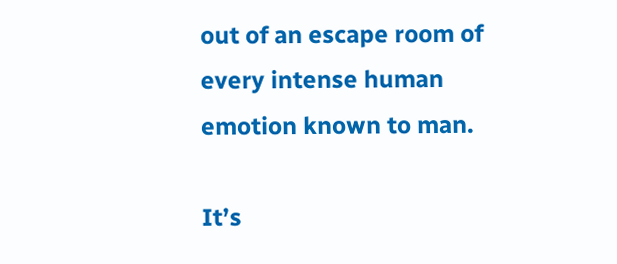out of an escape room of every intense human emotion known to man.

It’s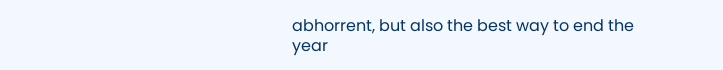abhorrent, but also the best way to end the year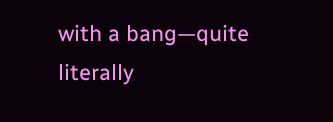with a bang—quite literally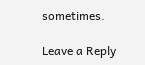sometimes.

Leave a Reply